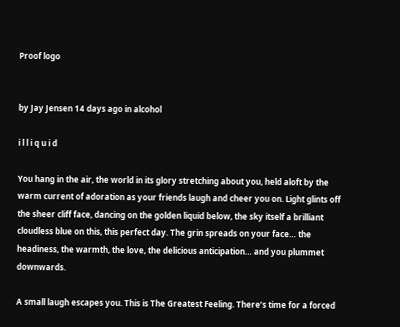Proof logo


by Jay Jensen 14 days ago in alcohol

i l l i q u i d

You hang in the air, the world in its glory stretching about you, held aloft by the warm current of adoration as your friends laugh and cheer you on. Light glints off the sheer cliff face, dancing on the golden liquid below, the sky itself a brilliant cloudless blue on this, this perfect day. The grin spreads on your face… the headiness, the warmth, the love, the delicious anticipation… and you plummet downwards.

A small laugh escapes you. This is The Greatest Feeling. There’s time for a forced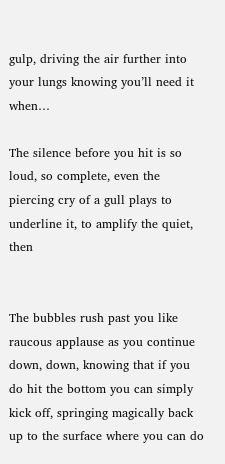gulp, driving the air further into your lungs knowing you’ll need it when…

The silence before you hit is so loud, so complete, even the piercing cry of a gull plays to underline it, to amplify the quiet, then


The bubbles rush past you like raucous applause as you continue down, down, knowing that if you do hit the bottom you can simply kick off, springing magically back up to the surface where you can do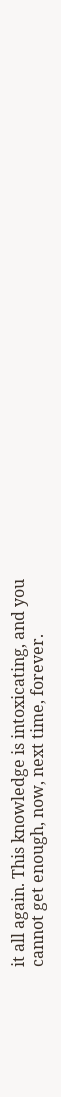it all again. This knowledge is intoxicating, and you cannot get enough, now, next time, forever.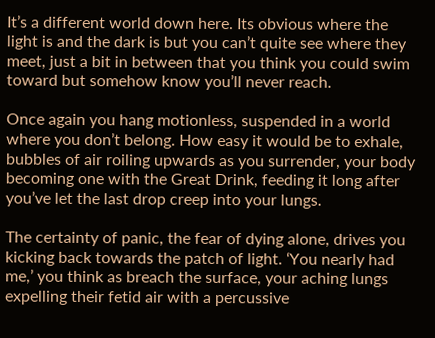It’s a different world down here. Its obvious where the light is and the dark is but you can’t quite see where they meet, just a bit in between that you think you could swim toward but somehow know you’ll never reach.

Once again you hang motionless, suspended in a world where you don’t belong. How easy it would be to exhale, bubbles of air roiling upwards as you surrender, your body becoming one with the Great Drink, feeding it long after you’ve let the last drop creep into your lungs.

The certainty of panic, the fear of dying alone, drives you kicking back towards the patch of light. ‘You nearly had me,’ you think as breach the surface, your aching lungs expelling their fetid air with a percussive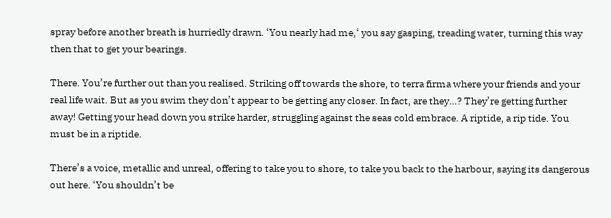spray before another breath is hurriedly drawn. ‘You nearly had me,‘ you say gasping, treading water, turning this way then that to get your bearings.

There. You’re further out than you realised. Striking off towards the shore, to terra firma where your friends and your real life wait. But as you swim they don’t appear to be getting any closer. In fact, are they…? They’re getting further away! Getting your head down you strike harder, struggling against the seas cold embrace. A riptide, a rip tide. You must be in a riptide.

There’s a voice, metallic and unreal, offering to take you to shore, to take you back to the harbour, saying its dangerous out here. ‘You shouldn’t be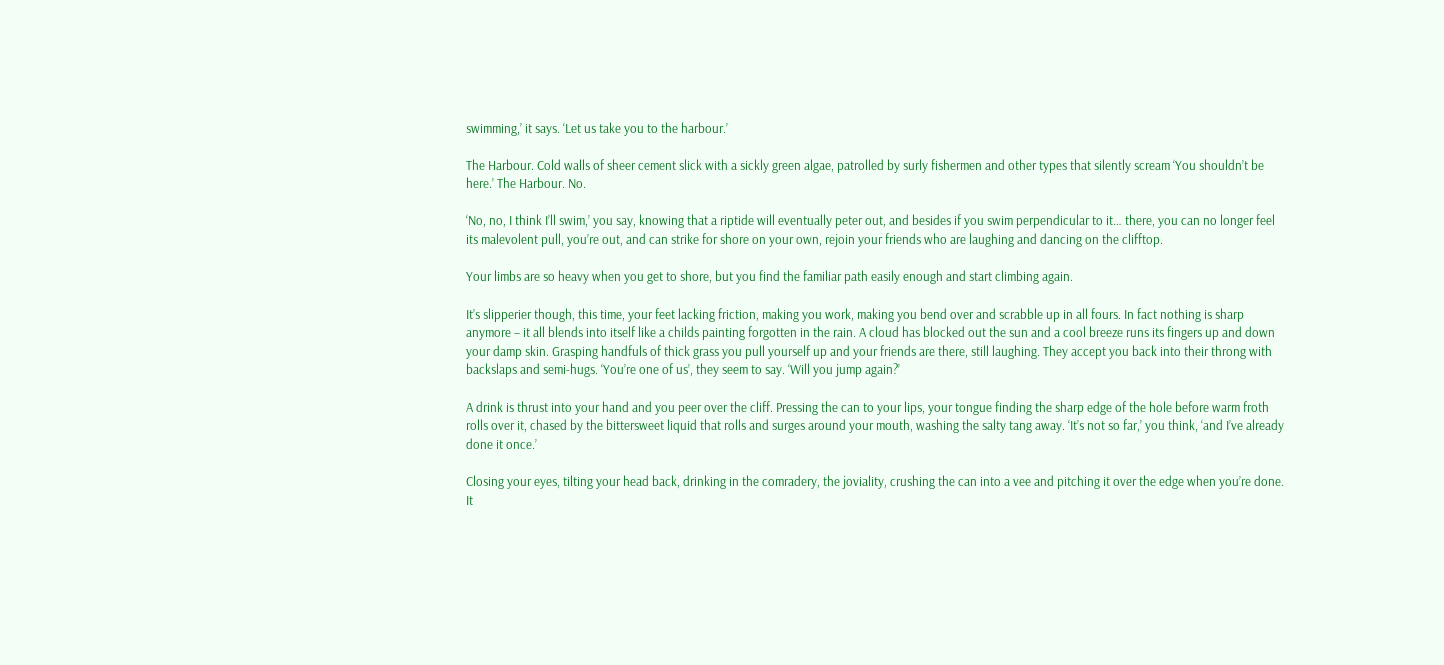swimming,’ it says. ‘Let us take you to the harbour.’

The Harbour. Cold walls of sheer cement slick with a sickly green algae, patrolled by surly fishermen and other types that silently scream ‘You shouldn’t be here.’ The Harbour. No.

‘No, no, I think I’ll swim,’ you say, knowing that a riptide will eventually peter out, and besides if you swim perpendicular to it… there, you can no longer feel its malevolent pull, you’re out, and can strike for shore on your own, rejoin your friends who are laughing and dancing on the clifftop.

Your limbs are so heavy when you get to shore, but you find the familiar path easily enough and start climbing again.

It’s slipperier though, this time, your feet lacking friction, making you work, making you bend over and scrabble up in all fours. In fact nothing is sharp anymore – it all blends into itself like a childs painting forgotten in the rain. A cloud has blocked out the sun and a cool breeze runs its fingers up and down your damp skin. Grasping handfuls of thick grass you pull yourself up and your friends are there, still laughing. They accept you back into their throng with backslaps and semi-hugs. ‘You’re one of us’, they seem to say. ‘Will you jump again?’

A drink is thrust into your hand and you peer over the cliff. Pressing the can to your lips, your tongue finding the sharp edge of the hole before warm froth rolls over it, chased by the bittersweet liquid that rolls and surges around your mouth, washing the salty tang away. ‘It’s not so far,’ you think, ‘and I’ve already done it once.’

Closing your eyes, tilting your head back, drinking in the comradery, the joviality, crushing the can into a vee and pitching it over the edge when you’re done. It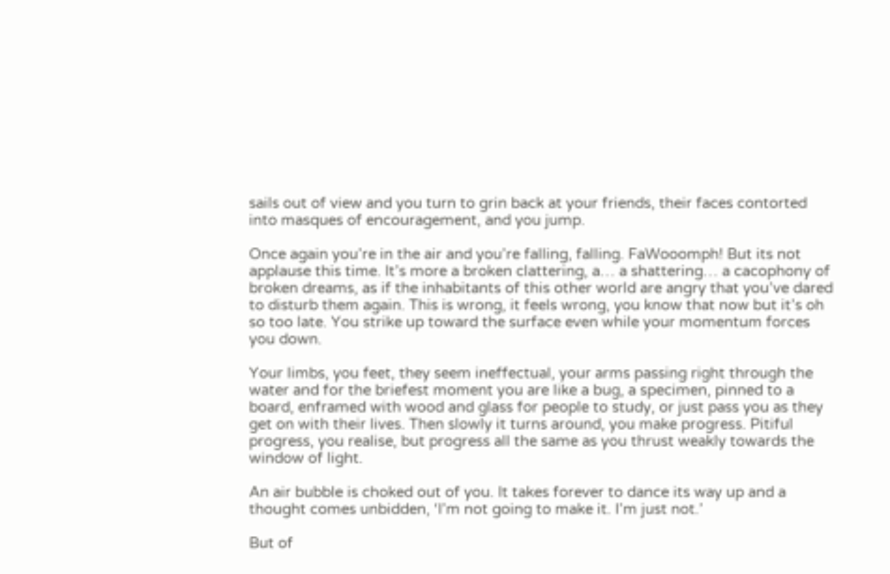sails out of view and you turn to grin back at your friends, their faces contorted into masques of encouragement, and you jump.

Once again you’re in the air and you’re falling, falling. FaWooomph! But its not applause this time. It’s more a broken clattering, a… a shattering… a cacophony of broken dreams, as if the inhabitants of this other world are angry that you’ve dared to disturb them again. This is wrong, it feels wrong, you know that now but it’s oh so too late. You strike up toward the surface even while your momentum forces you down.

Your limbs, you feet, they seem ineffectual, your arms passing right through the water and for the briefest moment you are like a bug, a specimen, pinned to a board, enframed with wood and glass for people to study, or just pass you as they get on with their lives. Then slowly it turns around, you make progress. Pitiful progress, you realise, but progress all the same as you thrust weakly towards the window of light.

An air bubble is choked out of you. It takes forever to dance its way up and a thought comes unbidden, ‘I’m not going to make it. I’m just not.’

But of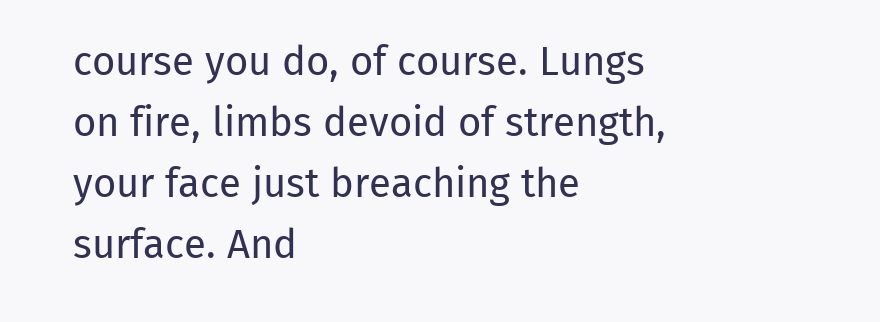course you do, of course. Lungs on fire, limbs devoid of strength, your face just breaching the surface. And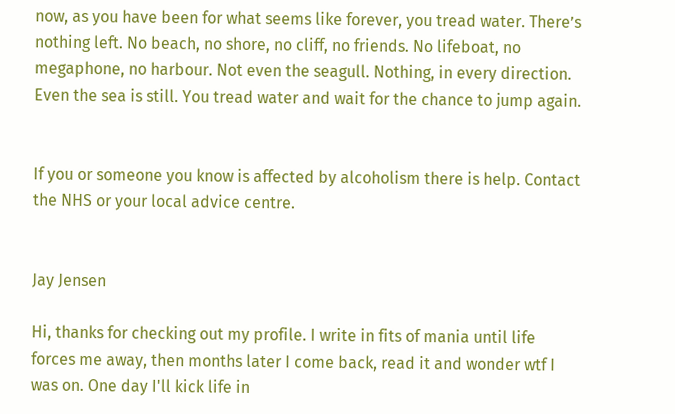now, as you have been for what seems like forever, you tread water. There’s nothing left. No beach, no shore, no cliff, no friends. No lifeboat, no megaphone, no harbour. Not even the seagull. Nothing, in every direction. Even the sea is still. You tread water and wait for the chance to jump again.


If you or someone you know is affected by alcoholism there is help. Contact the NHS or your local advice centre.


Jay Jensen

Hi, thanks for checking out my profile. I write in fits of mania until life forces me away, then months later I come back, read it and wonder wtf I was on. One day I'll kick life in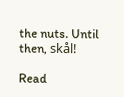the nuts. Until then, skål!

Read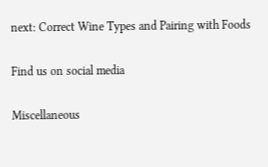next: Correct Wine Types and Pairing with Foods

Find us on social media

Miscellaneous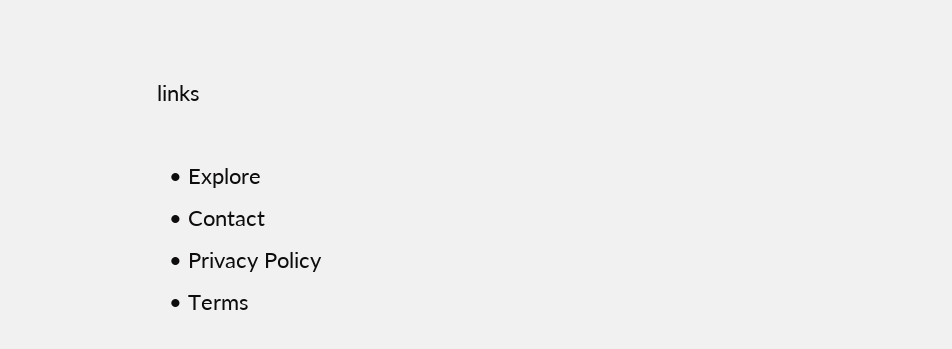links

  • Explore
  • Contact
  • Privacy Policy
  • Terms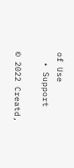of Use
  • Support

© 2022 Creatd,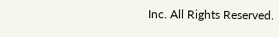Inc. All Rights Reserved.